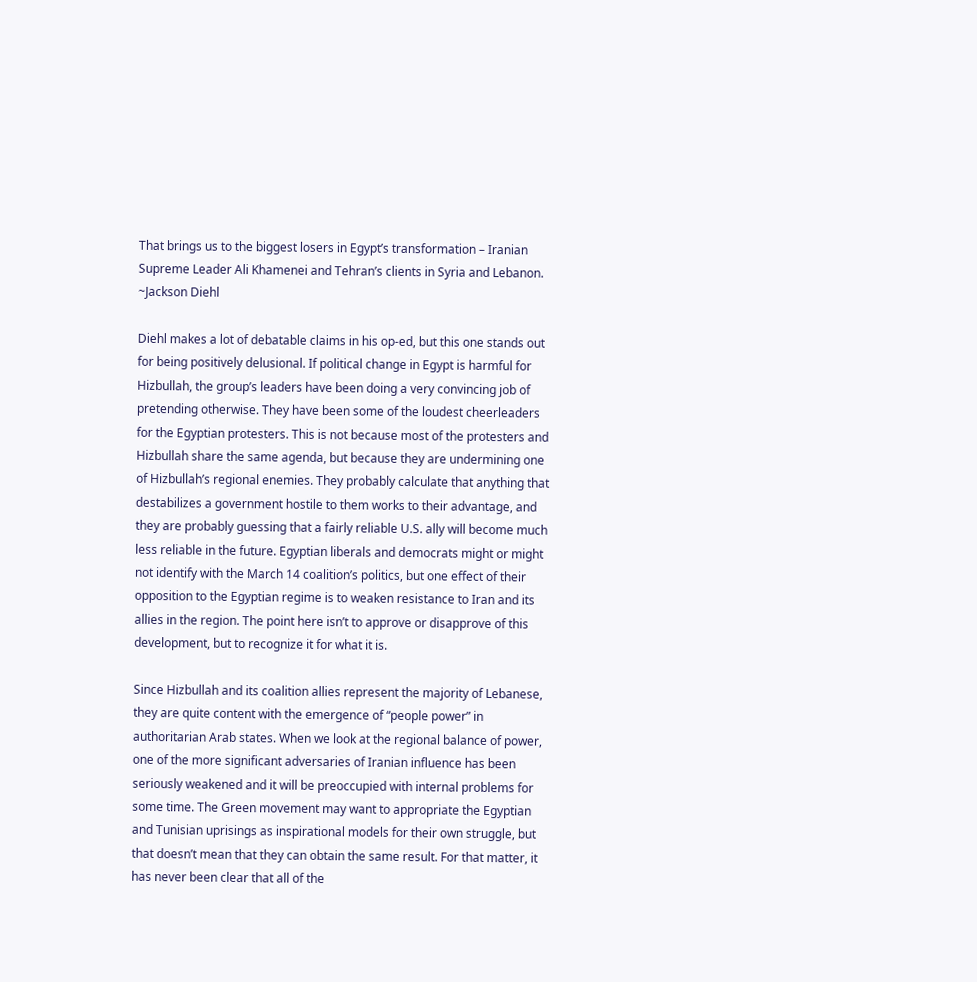That brings us to the biggest losers in Egypt’s transformation – Iranian Supreme Leader Ali Khamenei and Tehran’s clients in Syria and Lebanon. ~Jackson Diehl

Diehl makes a lot of debatable claims in his op-ed, but this one stands out for being positively delusional. If political change in Egypt is harmful for Hizbullah, the group’s leaders have been doing a very convincing job of pretending otherwise. They have been some of the loudest cheerleaders for the Egyptian protesters. This is not because most of the protesters and Hizbullah share the same agenda, but because they are undermining one of Hizbullah’s regional enemies. They probably calculate that anything that destabilizes a government hostile to them works to their advantage, and they are probably guessing that a fairly reliable U.S. ally will become much less reliable in the future. Egyptian liberals and democrats might or might not identify with the March 14 coalition’s politics, but one effect of their opposition to the Egyptian regime is to weaken resistance to Iran and its allies in the region. The point here isn’t to approve or disapprove of this development, but to recognize it for what it is.

Since Hizbullah and its coalition allies represent the majority of Lebanese, they are quite content with the emergence of “people power” in authoritarian Arab states. When we look at the regional balance of power, one of the more significant adversaries of Iranian influence has been seriously weakened and it will be preoccupied with internal problems for some time. The Green movement may want to appropriate the Egyptian and Tunisian uprisings as inspirational models for their own struggle, but that doesn’t mean that they can obtain the same result. For that matter, it has never been clear that all of the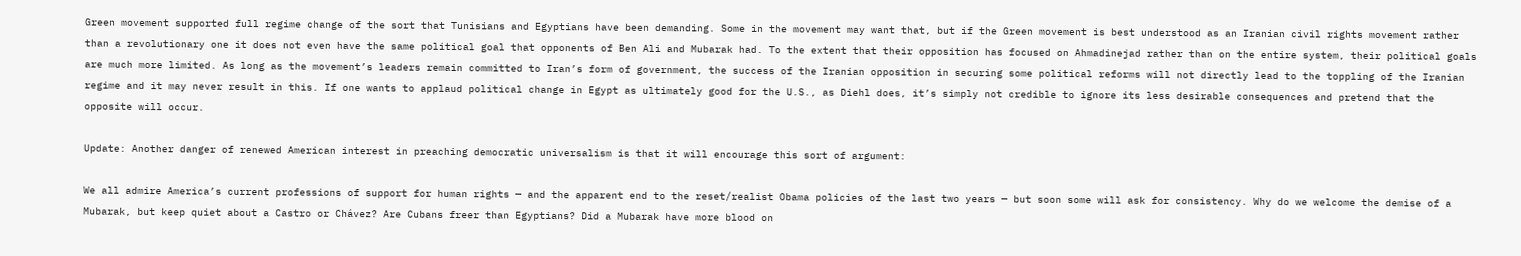Green movement supported full regime change of the sort that Tunisians and Egyptians have been demanding. Some in the movement may want that, but if the Green movement is best understood as an Iranian civil rights movement rather than a revolutionary one it does not even have the same political goal that opponents of Ben Ali and Mubarak had. To the extent that their opposition has focused on Ahmadinejad rather than on the entire system, their political goals are much more limited. As long as the movement’s leaders remain committed to Iran’s form of government, the success of the Iranian opposition in securing some political reforms will not directly lead to the toppling of the Iranian regime and it may never result in this. If one wants to applaud political change in Egypt as ultimately good for the U.S., as Diehl does, it’s simply not credible to ignore its less desirable consequences and pretend that the opposite will occur.

Update: Another danger of renewed American interest in preaching democratic universalism is that it will encourage this sort of argument:

We all admire America’s current professions of support for human rights — and the apparent end to the reset/realist Obama policies of the last two years — but soon some will ask for consistency. Why do we welcome the demise of a Mubarak, but keep quiet about a Castro or Chávez? Are Cubans freer than Egyptians? Did a Mubarak have more blood on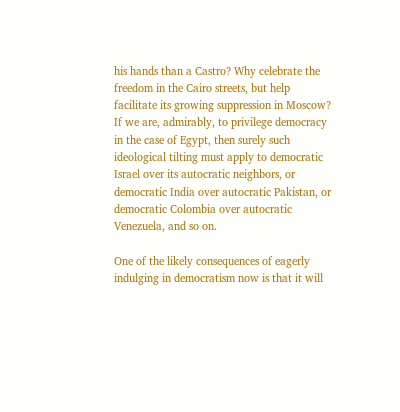his hands than a Castro? Why celebrate the freedom in the Cairo streets, but help facilitate its growing suppression in Moscow? If we are, admirably, to privilege democracy in the case of Egypt, then surely such ideological tilting must apply to democratic Israel over its autocratic neighbors, or democratic India over autocratic Pakistan, or democratic Colombia over autocratic Venezuela, and so on.

One of the likely consequences of eagerly indulging in democratism now is that it will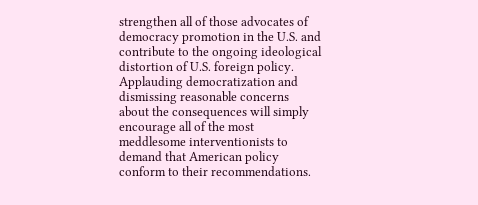strengthen all of those advocates of democracy promotion in the U.S. and contribute to the ongoing ideological distortion of U.S. foreign policy. Applauding democratization and dismissing reasonable concerns about the consequences will simply encourage all of the most meddlesome interventionists to demand that American policy conform to their recommendations.